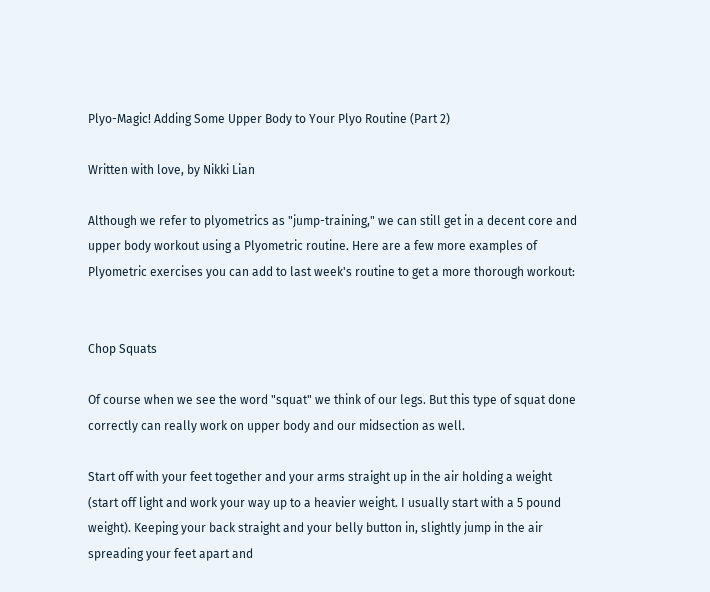Plyo-Magic! Adding Some Upper Body to Your Plyo Routine (Part 2)

Written with love, by Nikki Lian

Although we refer to plyometrics as "jump-training," we can still get in a decent core and upper body workout using a Plyometric routine. Here are a few more examples of Plyometric exercises you can add to last week's routine to get a more thorough workout:


Chop Squats

Of course when we see the word "squat" we think of our legs. But this type of squat done correctly can really work on upper body and our midsection as well.

Start off with your feet together and your arms straight up in the air holding a weight (start off light and work your way up to a heavier weight. I usually start with a 5 pound weight). Keeping your back straight and your belly button in, slightly jump in the air spreading your feet apart and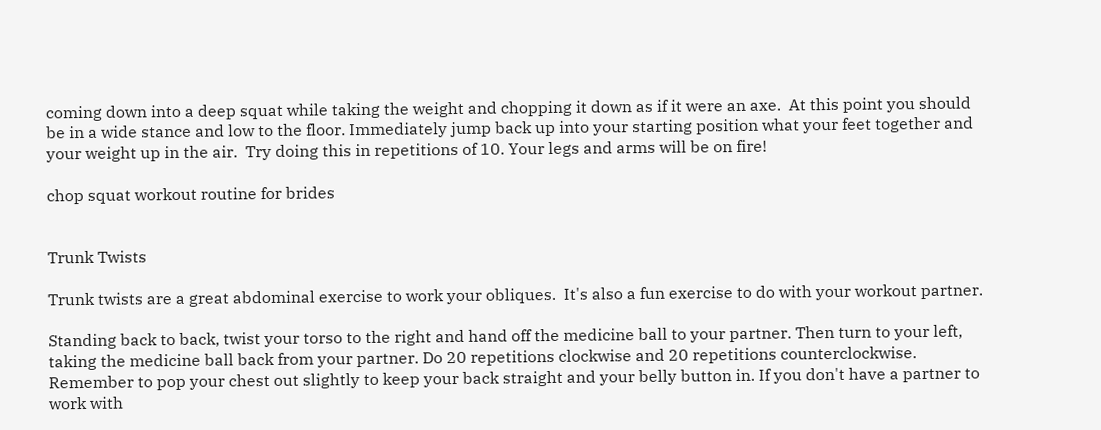coming down into a deep squat while taking the weight and chopping it down as if it were an axe.  At this point you should be in a wide stance and low to the floor. Immediately jump back up into your starting position what your feet together and your weight up in the air.  Try doing this in repetitions of 10. Your legs and arms will be on fire!

chop squat workout routine for brides


Trunk Twists

Trunk twists are a great abdominal exercise to work your obliques.  It's also a fun exercise to do with your workout partner.

Standing back to back, twist your torso to the right and hand off the medicine ball to your partner. Then turn to your left, taking the medicine ball back from your partner. Do 20 repetitions clockwise and 20 repetitions counterclockwise.  Remember to pop your chest out slightly to keep your back straight and your belly button in. If you don't have a partner to work with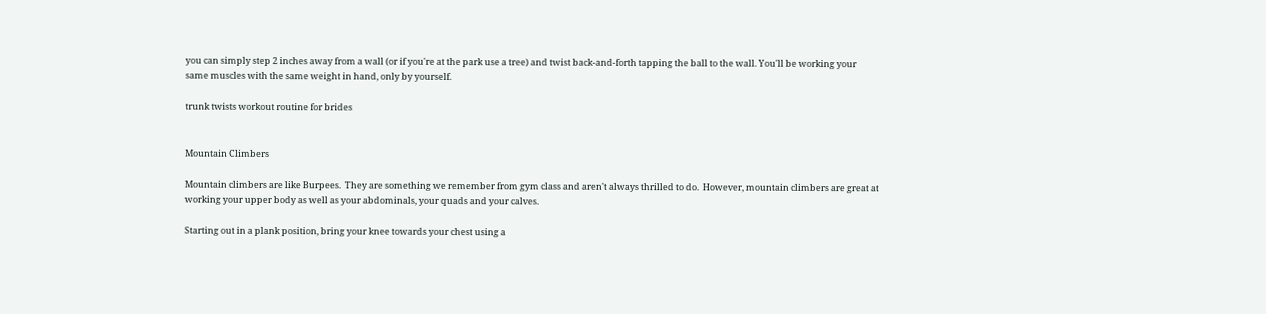you can simply step 2 inches away from a wall (or if you're at the park use a tree) and twist back-and-forth tapping the ball to the wall. You'll be working your same muscles with the same weight in hand, only by yourself.

trunk twists workout routine for brides


Mountain Climbers

Mountain climbers are like Burpees.  They are something we remember from gym class and aren't always thrilled to do.  However, mountain climbers are great at working your upper body as well as your abdominals, your quads and your calves.

Starting out in a plank position, bring your knee towards your chest using a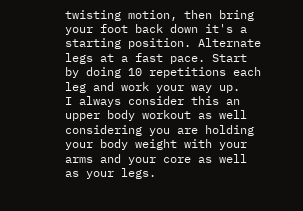twisting motion, then bring your foot back down it's a starting position. Alternate legs at a fast pace. Start by doing 10 repetitions each leg and work your way up.   I always consider this an upper body workout as well considering you are holding your body weight with your arms and your core as well as your legs.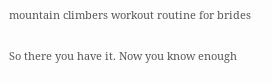mountain climbers workout routine for brides

So there you have it. Now you know enough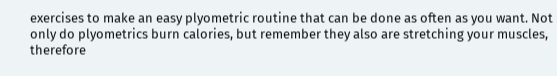exercises to make an easy plyometric routine that can be done as often as you want. Not only do plyometrics burn calories, but remember they also are stretching your muscles, therefore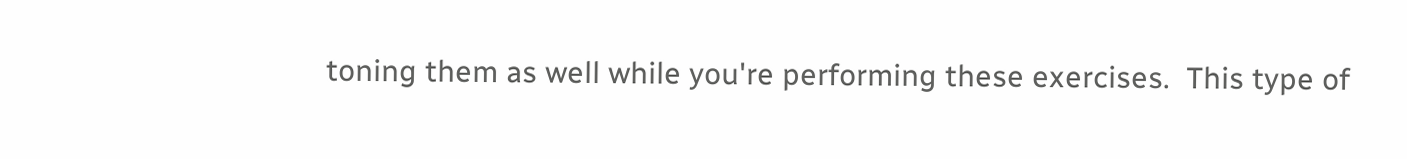toning them as well while you're performing these exercises.  This type of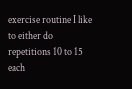exercise routine I like to either do repetitions 10 to 15 each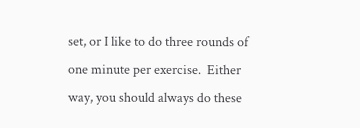set, or I like to do three rounds of one minute per exercise.  Either way, you should always do these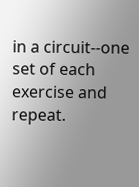in a circuit--one set of each exercise and repeat.